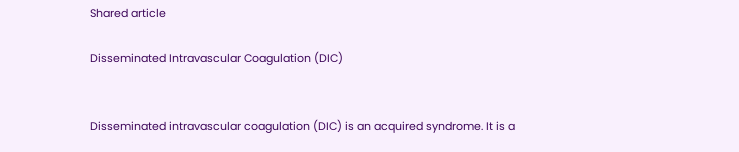Shared article

Disseminated Intravascular Coagulation (DIC)


Disseminated intravascular coagulation (DIC) is an acquired syndrome. It is a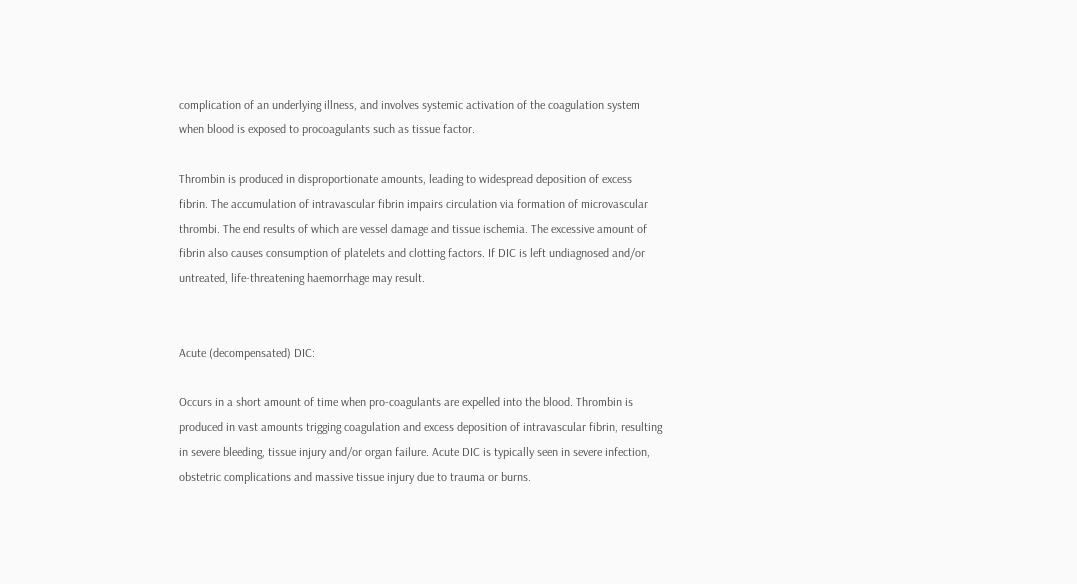complication of an underlying illness, and involves systemic activation of the coagulation system when blood is exposed to procoagulants such as tissue factor.

Thrombin is produced in disproportionate amounts, leading to widespread deposition of excess fibrin. The accumulation of intravascular fibrin impairs circulation via formation of microvascular thrombi. The end results of which are vessel damage and tissue ischemia. The excessive amount of fibrin also causes consumption of platelets and clotting factors. If DIC is left undiagnosed and/or untreated, life-threatening haemorrhage may result.


Acute (decompensated) DIC:

Occurs in a short amount of time when pro-coagulants are expelled into the blood. Thrombin is produced in vast amounts trigging coagulation and excess deposition of intravascular fibrin, resulting in severe bleeding, tissue injury and/or organ failure. Acute DIC is typically seen in severe infection, obstetric complications and massive tissue injury due to trauma or burns.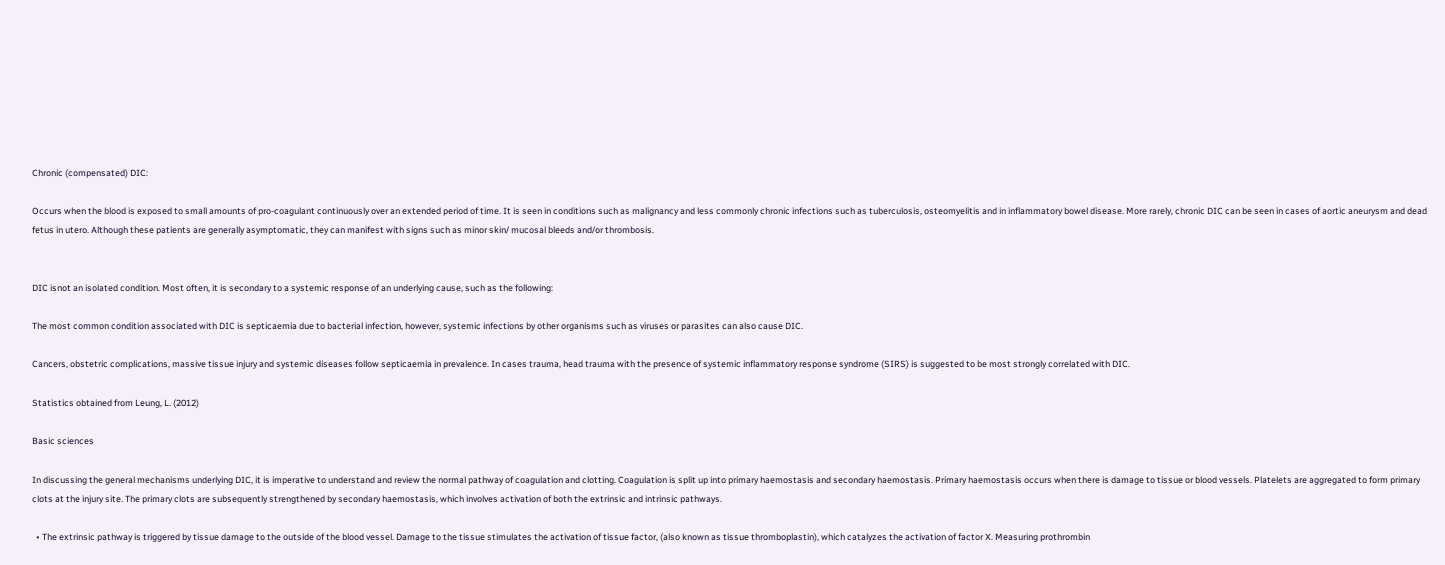Chronic (compensated) DIC:

Occurs when the blood is exposed to small amounts of pro-coagulant continuously over an extended period of time. It is seen in conditions such as malignancy and less commonly chronic infections such as tuberculosis, osteomyelitis and in inflammatory bowel disease. More rarely, chronic DIC can be seen in cases of aortic aneurysm and dead fetus in utero. Although these patients are generally asymptomatic, they can manifest with signs such as minor skin/ mucosal bleeds and/or thrombosis.


DIC isnot an isolated condition. Most often, it is secondary to a systemic response of an underlying cause, such as the following:

The most common condition associated with DIC is septicaemia due to bacterial infection, however, systemic infections by other organisms such as viruses or parasites can also cause DIC.

Cancers, obstetric complications, massive tissue injury and systemic diseases follow septicaemia in prevalence. In cases trauma, head trauma with the presence of systemic inflammatory response syndrome (SIRS) is suggested to be most strongly correlated with DIC.

Statistics obtained from Leung, L. (2012)

Basic sciences

In discussing the general mechanisms underlying DIC, it is imperative to understand and review the normal pathway of coagulation and clotting. Coagulation is split up into primary haemostasis and secondary haemostasis. Primary haemostasis occurs when there is damage to tissue or blood vessels. Platelets are aggregated to form primary clots at the injury site. The primary clots are subsequently strengthened by secondary haemostasis, which involves activation of both the extrinsic and intrinsic pathways.

  • The extrinsic pathway is triggered by tissue damage to the outside of the blood vessel. Damage to the tissue stimulates the activation of tissue factor, (also known as tissue thromboplastin), which catalyzes the activation of factor X. Measuring prothrombin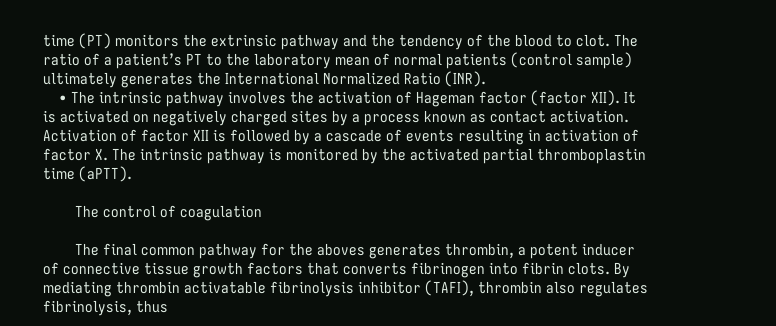time (PT) monitors the extrinsic pathway and the tendency of the blood to clot. The ratio of a patient’s PT to the laboratory mean of normal patients (control sample) ultimately generates the International Normalized Ratio (INR).
    • The intrinsic pathway involves the activation of Hageman factor (factor XII). It is activated on negatively charged sites by a process known as contact activation. Activation of factor XII is followed by a cascade of events resulting in activation of factor X. The intrinsic pathway is monitored by the activated partial thromboplastin time (aPTT).

        The control of coagulation

        The final common pathway for the aboves generates thrombin, a potent inducer of connective tissue growth factors that converts fibrinogen into fibrin clots. By mediating thrombin activatable fibrinolysis inhibitor (TAFI), thrombin also regulates fibrinolysis, thus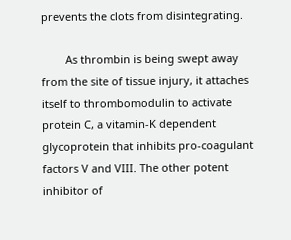prevents the clots from disintegrating.

        As thrombin is being swept away from the site of tissue injury, it attaches itself to thrombomodulin to activate protein C, a vitamin-K dependent glycoprotein that inhibits pro-coagulant factors V and VIII. The other potent inhibitor of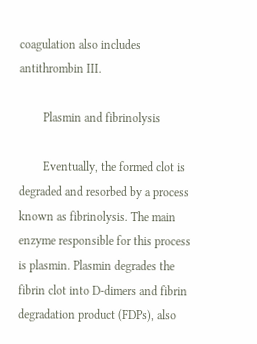coagulation also includes antithrombin III.

        Plasmin and fibrinolysis

        Eventually, the formed clot is degraded and resorbed by a process known as fibrinolysis. The main enzyme responsible for this process is plasmin. Plasmin degrades the fibrin clot into D-dimers and fibrin degradation product (FDPs), also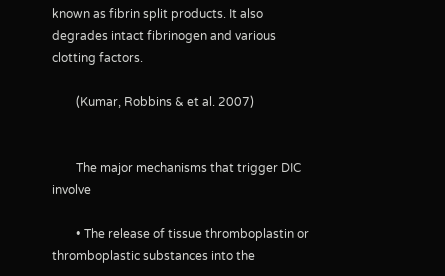known as fibrin split products. It also degrades intact fibrinogen and various clotting factors.

        (Kumar, Robbins & et al. 2007)


        The major mechanisms that trigger DIC involve

        • The release of tissue thromboplastin or thromboplastic substances into the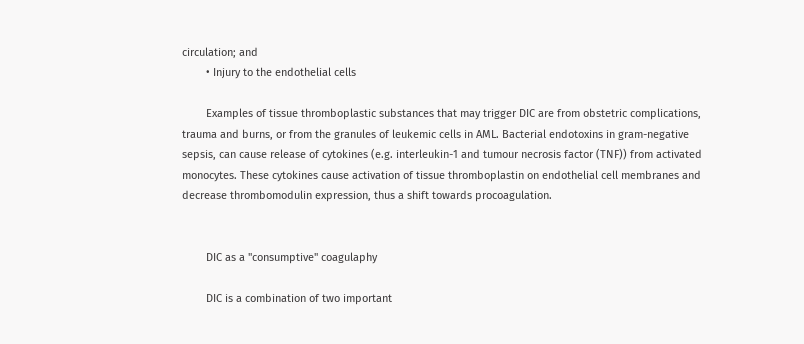circulation; and
        • Injury to the endothelial cells

        Examples of tissue thromboplastic substances that may trigger DIC are from obstetric complications, trauma and burns, or from the granules of leukemic cells in AML. Bacterial endotoxins in gram-negative sepsis, can cause release of cytokines (e.g. interleukin-1 and tumour necrosis factor (TNF)) from activated monocytes. These cytokines cause activation of tissue thromboplastin on endothelial cell membranes and decrease thrombomodulin expression, thus a shift towards procoagulation.


        DIC as a "consumptive" coagulaphy

        DIC is a combination of two important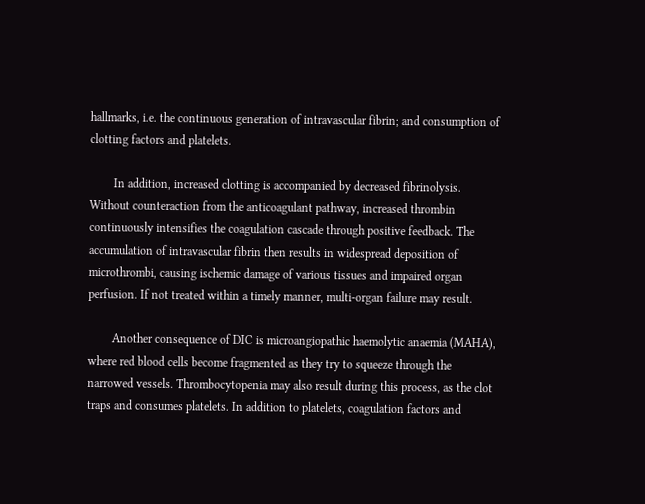hallmarks, i.e. the continuous generation of intravascular fibrin; and consumption of clotting factors and platelets.

        In addition, increased clotting is accompanied by decreased fibrinolysis. Without counteraction from the anticoagulant pathway, increased thrombin continuously intensifies the coagulation cascade through positive feedback. The accumulation of intravascular fibrin then results in widespread deposition of microthrombi, causing ischemic damage of various tissues and impaired organ perfusion. If not treated within a timely manner, multi-organ failure may result.

        Another consequence of DIC is microangiopathic haemolytic anaemia (MAHA), where red blood cells become fragmented as they try to squeeze through the narrowed vessels. Thrombocytopenia may also result during this process, as the clot traps and consumes platelets. In addition to platelets, coagulation factors and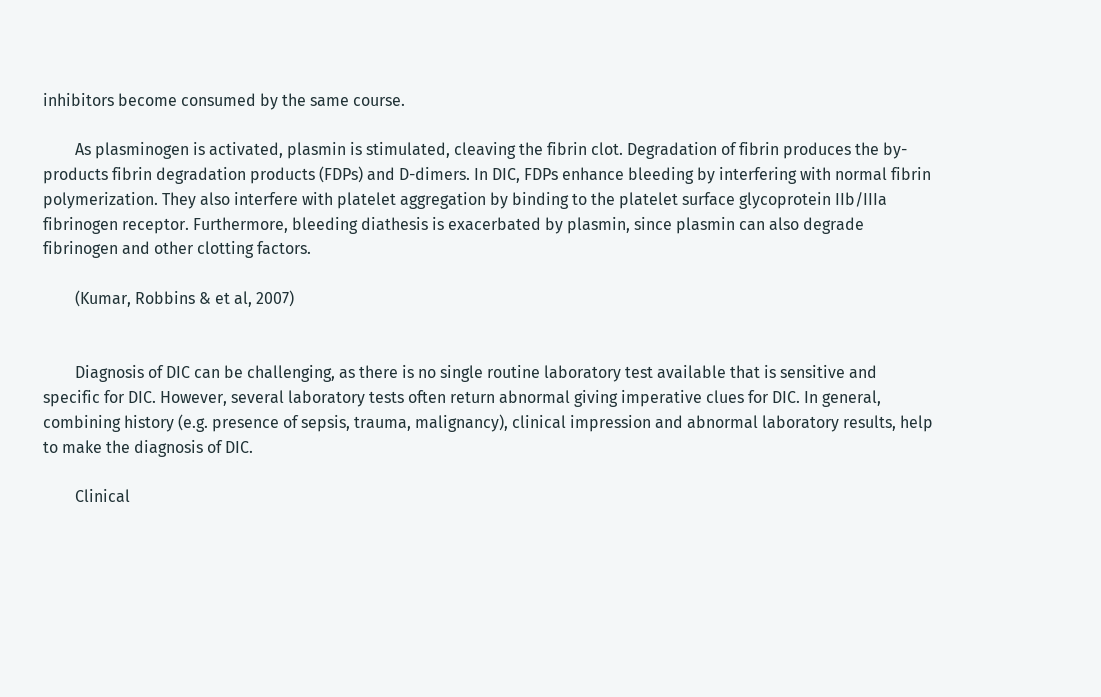inhibitors become consumed by the same course.

        As plasminogen is activated, plasmin is stimulated, cleaving the fibrin clot. Degradation of fibrin produces the by-products fibrin degradation products (FDPs) and D-dimers. In DIC, FDPs enhance bleeding by interfering with normal fibrin polymerization. They also interfere with platelet aggregation by binding to the platelet surface glycoprotein IIb/IIIa fibrinogen receptor. Furthermore, bleeding diathesis is exacerbated by plasmin, since plasmin can also degrade fibrinogen and other clotting factors.

        (Kumar, Robbins & et al, 2007)


        Diagnosis of DIC can be challenging, as there is no single routine laboratory test available that is sensitive and specific for DIC. However, several laboratory tests often return abnormal giving imperative clues for DIC. In general, combining history (e.g. presence of sepsis, trauma, malignancy), clinical impression and abnormal laboratory results, help to make the diagnosis of DIC.

        Clinical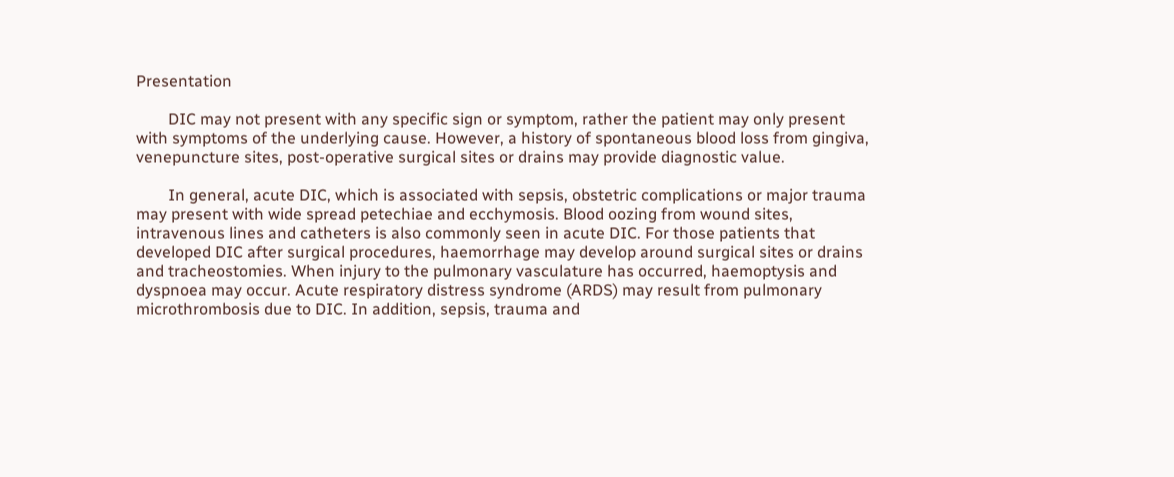Presentation

        DIC may not present with any specific sign or symptom, rather the patient may only present with symptoms of the underlying cause. However, a history of spontaneous blood loss from gingiva, venepuncture sites, post-operative surgical sites or drains may provide diagnostic value.

        In general, acute DIC, which is associated with sepsis, obstetric complications or major trauma may present with wide spread petechiae and ecchymosis. Blood oozing from wound sites, intravenous lines and catheters is also commonly seen in acute DIC. For those patients that developed DIC after surgical procedures, haemorrhage may develop around surgical sites or drains and tracheostomies. When injury to the pulmonary vasculature has occurred, haemoptysis and dyspnoea may occur. Acute respiratory distress syndrome (ARDS) may result from pulmonary microthrombosis due to DIC. In addition, sepsis, trauma and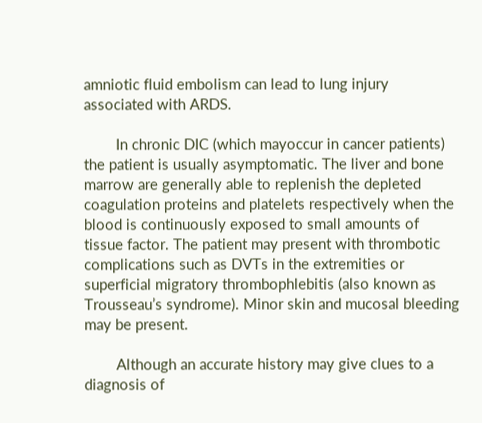amniotic fluid embolism can lead to lung injury associated with ARDS.

        In chronic DIC (which mayoccur in cancer patients) the patient is usually asymptomatic. The liver and bone marrow are generally able to replenish the depleted coagulation proteins and platelets respectively when the blood is continuously exposed to small amounts of tissue factor. The patient may present with thrombotic complications such as DVTs in the extremities or superficial migratory thrombophlebitis (also known as Trousseau’s syndrome). Minor skin and mucosal bleeding may be present.

        Although an accurate history may give clues to a diagnosis of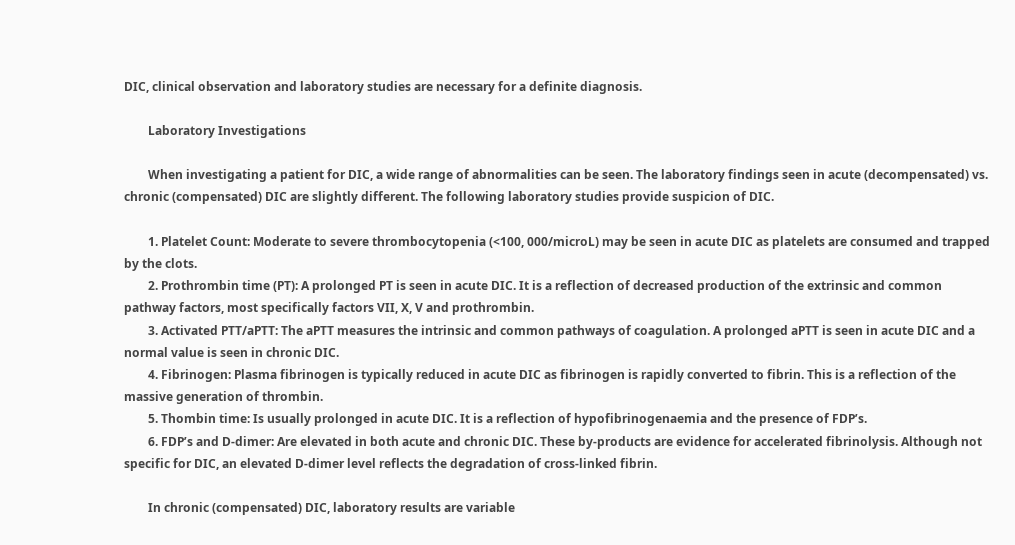DIC, clinical observation and laboratory studies are necessary for a definite diagnosis.

        Laboratory Investigations

        When investigating a patient for DIC, a wide range of abnormalities can be seen. The laboratory findings seen in acute (decompensated) vs. chronic (compensated) DIC are slightly different. The following laboratory studies provide suspicion of DIC.

        1. Platelet Count: Moderate to severe thrombocytopenia (<100, 000/microL) may be seen in acute DIC as platelets are consumed and trapped by the clots.
        2. Prothrombin time (PT): A prolonged PT is seen in acute DIC. It is a reflection of decreased production of the extrinsic and common pathway factors, most specifically factors VII, X, V and prothrombin.
        3. Activated PTT/aPTT: The aPTT measures the intrinsic and common pathways of coagulation. A prolonged aPTT is seen in acute DIC and a normal value is seen in chronic DIC.
        4. Fibrinogen: Plasma fibrinogen is typically reduced in acute DIC as fibrinogen is rapidly converted to fibrin. This is a reflection of the massive generation of thrombin.
        5. Thombin time: Is usually prolonged in acute DIC. It is a reflection of hypofibrinogenaemia and the presence of FDP’s.
        6. FDP’s and D-dimer: Are elevated in both acute and chronic DIC. These by-products are evidence for accelerated fibrinolysis. Although not specific for DIC, an elevated D-dimer level reflects the degradation of cross-linked fibrin.

        In chronic (compensated) DIC, laboratory results are variable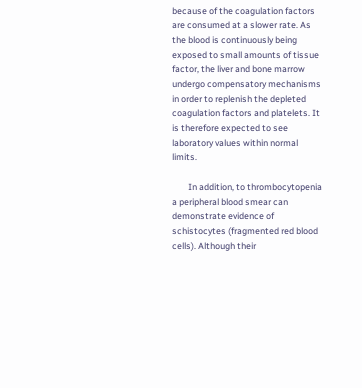because of the coagulation factors are consumed at a slower rate. As the blood is continuously being exposed to small amounts of tissue factor, the liver and bone marrow undergo compensatory mechanisms in order to replenish the depleted coagulation factors and platelets. It is therefore expected to see laboratory values within normal limits.

        In addition, to thrombocytopenia a peripheral blood smear can demonstrate evidence of schistocytes (fragmented red blood cells). Although their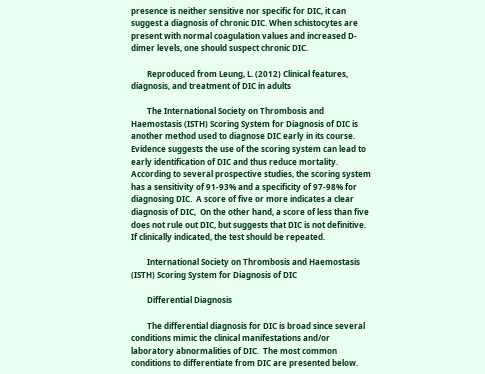presence is neither sensitive nor specific for DIC, it can suggest a diagnosis of chronic DIC. When schistocytes are present with normal coagulation values and increased D-dimer levels, one should suspect chronic DIC.

        Reproduced from Leung, L. (2012) Clinical features, diagnosis, and treatment of DIC in adults

        The International Society on Thrombosis and Haemostasis (ISTH) Scoring System for Diagnosis of DIC is another method used to diagnose DIC early in its course.  Evidence suggests the use of the scoring system can lead to early identification of DIC and thus reduce mortality. According to several prospective studies, the scoring system has a sensitivity of 91-93% and a specificity of 97-98% for diagnosing DIC.  A score of five or more indicates a clear diagnosis of DIC,  On the other hand, a score of less than five does not rule out DIC, but suggests that DIC is not definitive. If clinically indicated, the test should be repeated.

        International Society on Thrombosis and Haemostasis (ISTH) Scoring System for Diagnosis of DIC

        Differential Diagnosis

        The differential diagnosis for DIC is broad since several conditions mimic the clinical manifestations and/or laboratory abnormalities of DIC.  The most common conditions to differentiate from DIC are presented below.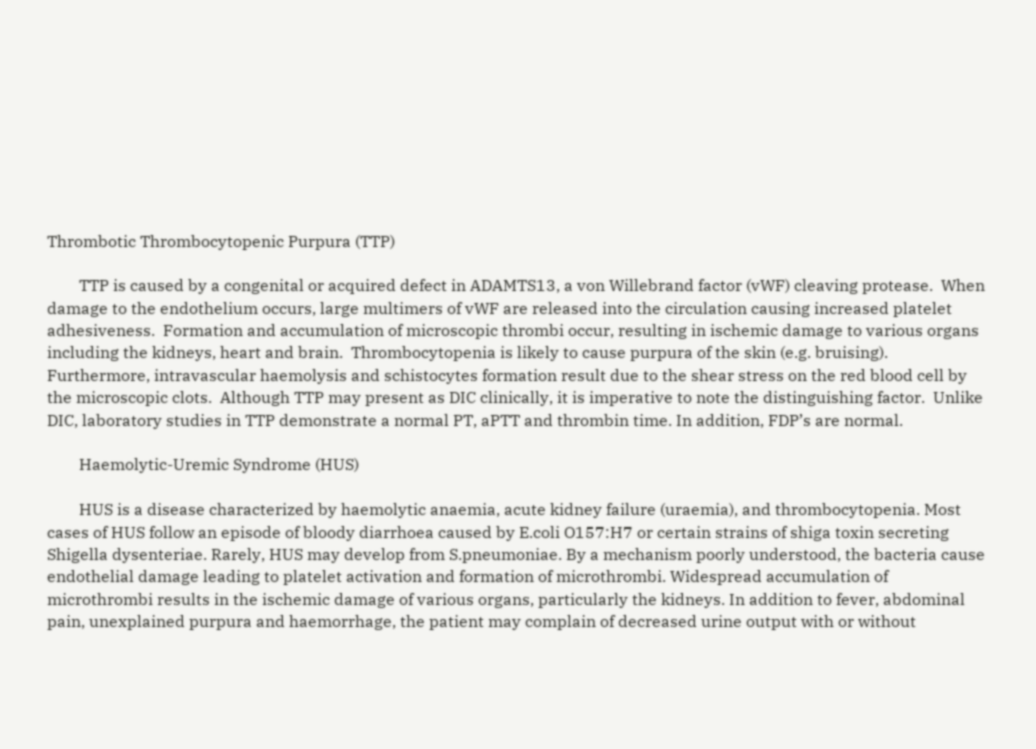Thrombotic Thrombocytopenic Purpura (TTP)

        TTP is caused by a congenital or acquired defect in ADAMTS13, a von Willebrand factor (vWF) cleaving protease.  When damage to the endothelium occurs, large multimers of vWF are released into the circulation causing increased platelet adhesiveness.  Formation and accumulation of microscopic thrombi occur, resulting in ischemic damage to various organs including the kidneys, heart and brain.  Thrombocytopenia is likely to cause purpura of the skin (e.g. bruising).  Furthermore, intravascular haemolysis and schistocytes formation result due to the shear stress on the red blood cell by the microscopic clots.  Although TTP may present as DIC clinically, it is imperative to note the distinguishing factor.  Unlike DIC, laboratory studies in TTP demonstrate a normal PT, aPTT and thrombin time. In addition, FDP’s are normal.

        Haemolytic-Uremic Syndrome (HUS)

        HUS is a disease characterized by haemolytic anaemia, acute kidney failure (uraemia), and thrombocytopenia. Most cases of HUS follow an episode of bloody diarrhoea caused by E.coli O157:H7 or certain strains of shiga toxin secreting Shigella dysenteriae. Rarely, HUS may develop from S.pneumoniae. By a mechanism poorly understood, the bacteria cause endothelial damage leading to platelet activation and formation of microthrombi. Widespread accumulation of microthrombi results in the ischemic damage of various organs, particularly the kidneys. In addition to fever, abdominal pain, unexplained purpura and haemorrhage, the patient may complain of decreased urine output with or without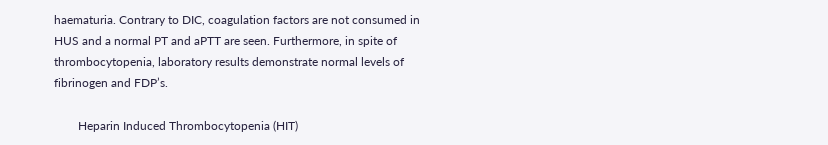haematuria. Contrary to DIC, coagulation factors are not consumed in HUS and a normal PT and aPTT are seen. Furthermore, in spite of thrombocytopenia, laboratory results demonstrate normal levels of fibrinogen and FDP’s.

        Heparin Induced Thrombocytopenia (HIT)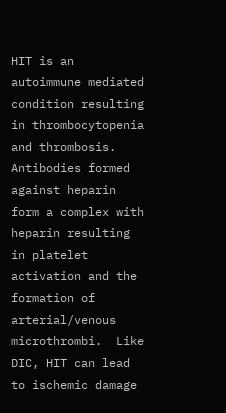HIT is an autoimmune mediated condition resulting in thrombocytopenia and thrombosis.  Antibodies formed against heparin form a complex with heparin resulting in platelet activation and the formation of arterial/venous microthrombi.  Like DIC, HIT can lead to ischemic damage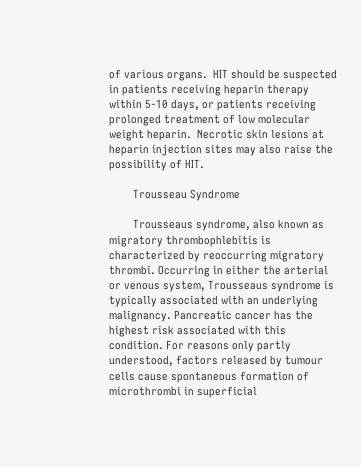of various organs.  HIT should be suspected in patients receiving heparin therapy within 5-10 days, or patients receiving prolonged treatment of low molecular weight heparin.  Necrotic skin lesions at heparin injection sites may also raise the possibility of HIT.

        Trousseau Syndrome

        Trousseaus syndrome, also known as migratory thrombophlebitis is characterized by reoccurring migratory thrombi. Occurring in either the arterial or venous system, Trousseaus syndrome is typically associated with an underlying malignancy. Pancreatic cancer has the highest risk associated with this condition. For reasons only partly understood, factors released by tumour cells cause spontaneous formation of microthrombi in superficial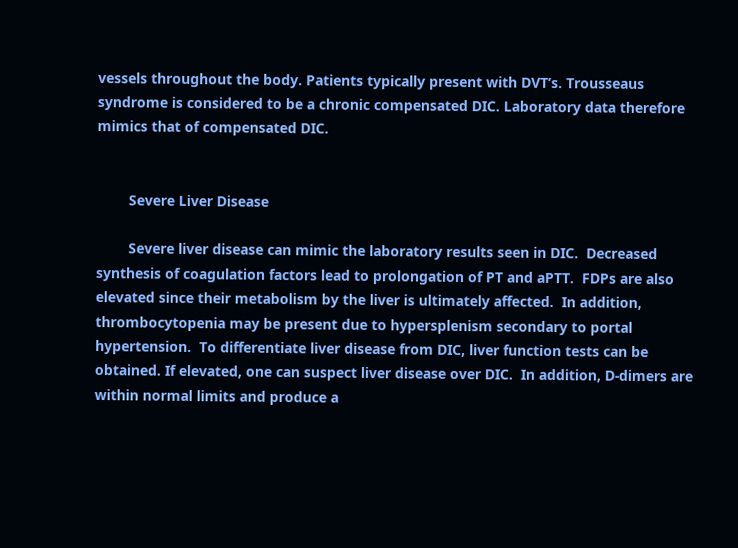vessels throughout the body. Patients typically present with DVT’s. Trousseaus syndrome is considered to be a chronic compensated DIC. Laboratory data therefore mimics that of compensated DIC.


        Severe Liver Disease

        Severe liver disease can mimic the laboratory results seen in DIC.  Decreased synthesis of coagulation factors lead to prolongation of PT and aPTT.  FDPs are also elevated since their metabolism by the liver is ultimately affected.  In addition, thrombocytopenia may be present due to hypersplenism secondary to portal hypertension.  To differentiate liver disease from DIC, liver function tests can be obtained. If elevated, one can suspect liver disease over DIC.  In addition, D-dimers are within normal limits and produce a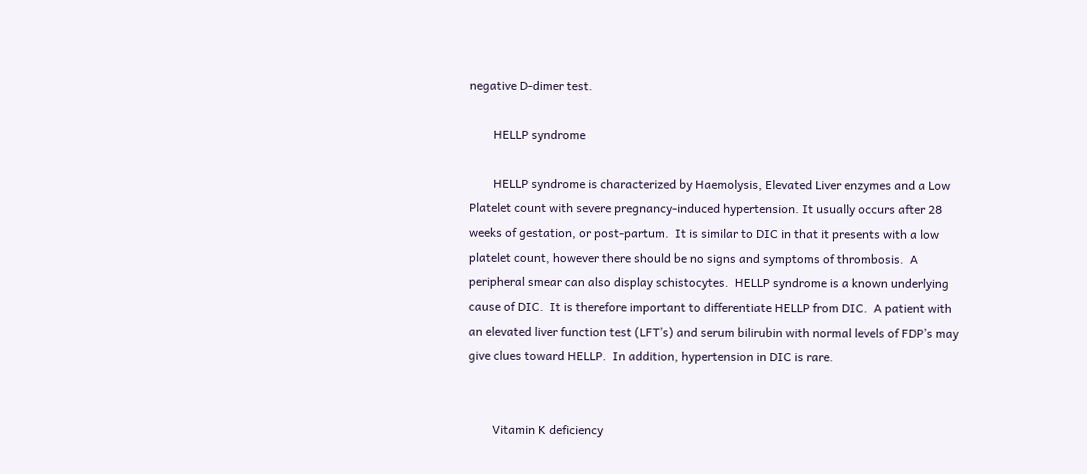negative D-dimer test.

        HELLP syndrome

        HELLP syndrome is characterized by Haemolysis, Elevated Liver enzymes and a Low Platelet count with severe pregnancy-induced hypertension. It usually occurs after 28 weeks of gestation, or post-partum.  It is similar to DIC in that it presents with a low platelet count, however there should be no signs and symptoms of thrombosis.  A peripheral smear can also display schistocytes.  HELLP syndrome is a known underlying cause of DIC.  It is therefore important to differentiate HELLP from DIC.  A patient with an elevated liver function test (LFT’s) and serum bilirubin with normal levels of FDP’s may give clues toward HELLP.  In addition, hypertension in DIC is rare.


        Vitamin K deficiency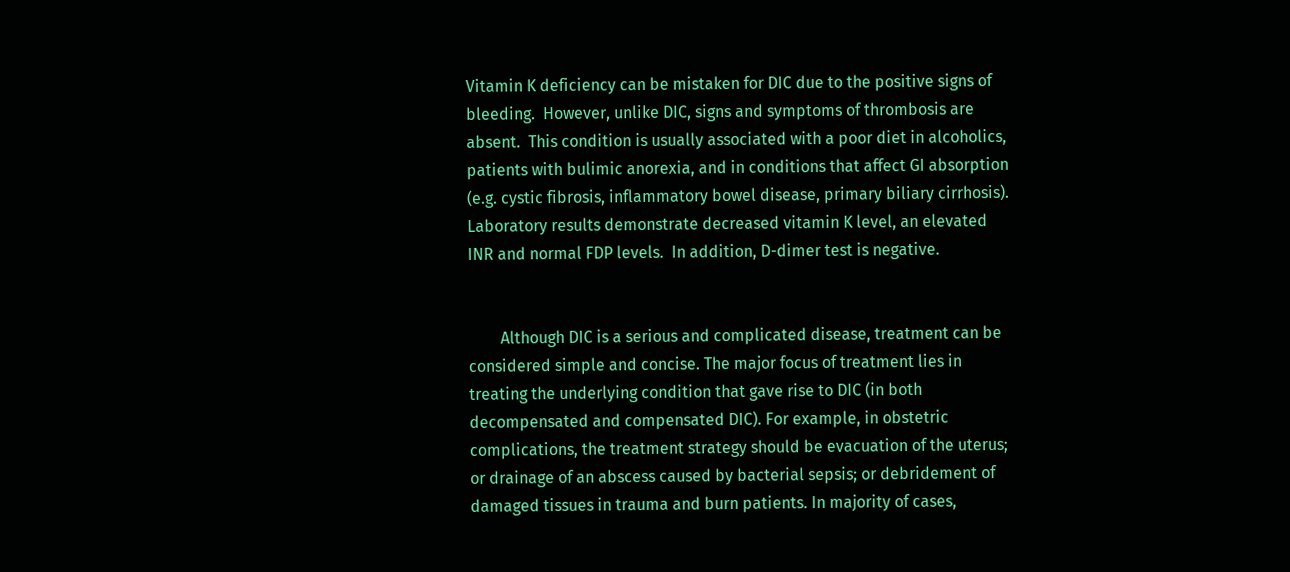Vitamin K deficiency can be mistaken for DIC due to the positive signs of bleeding.  However, unlike DIC, signs and symptoms of thrombosis are absent.  This condition is usually associated with a poor diet in alcoholics, patients with bulimic anorexia, and in conditions that affect GI absorption (e.g. cystic fibrosis, inflammatory bowel disease, primary biliary cirrhosis).  Laboratory results demonstrate decreased vitamin K level, an elevated INR and normal FDP levels.  In addition, D-dimer test is negative.


        Although DIC is a serious and complicated disease, treatment can be considered simple and concise. The major focus of treatment lies in treating the underlying condition that gave rise to DIC (in both decompensated and compensated DIC). For example, in obstetric complications, the treatment strategy should be evacuation of the uterus; or drainage of an abscess caused by bacterial sepsis; or debridement of damaged tissues in trauma and burn patients. In majority of cases,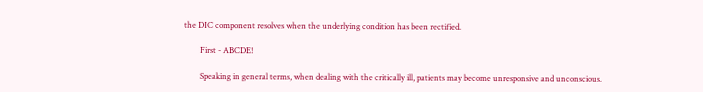the DIC component resolves when the underlying condition has been rectified.

        First - ABCDE!

        Speaking in general terms, when dealing with the critically ill, patients may become unresponsive and unconscious.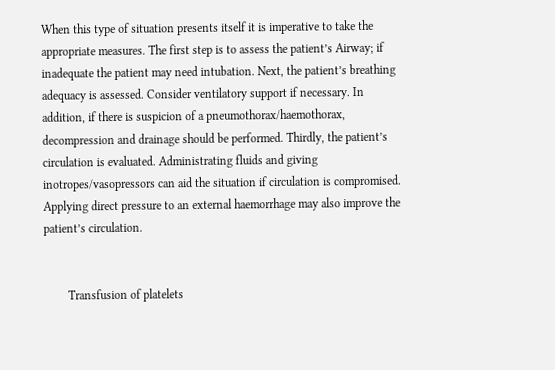When this type of situation presents itself it is imperative to take the appropriate measures. The first step is to assess the patient’s Airway; if inadequate the patient may need intubation. Next, the patient’s breathing adequacy is assessed. Consider ventilatory support if necessary. In addition, if there is suspicion of a pneumothorax/haemothorax, decompression and drainage should be performed. Thirdly, the patient’s circulation is evaluated. Administrating fluids and giving inotropes/vasopressors can aid the situation if circulation is compromised. Applying direct pressure to an external haemorrhage may also improve the patient’s circulation.


        Transfusion of platelets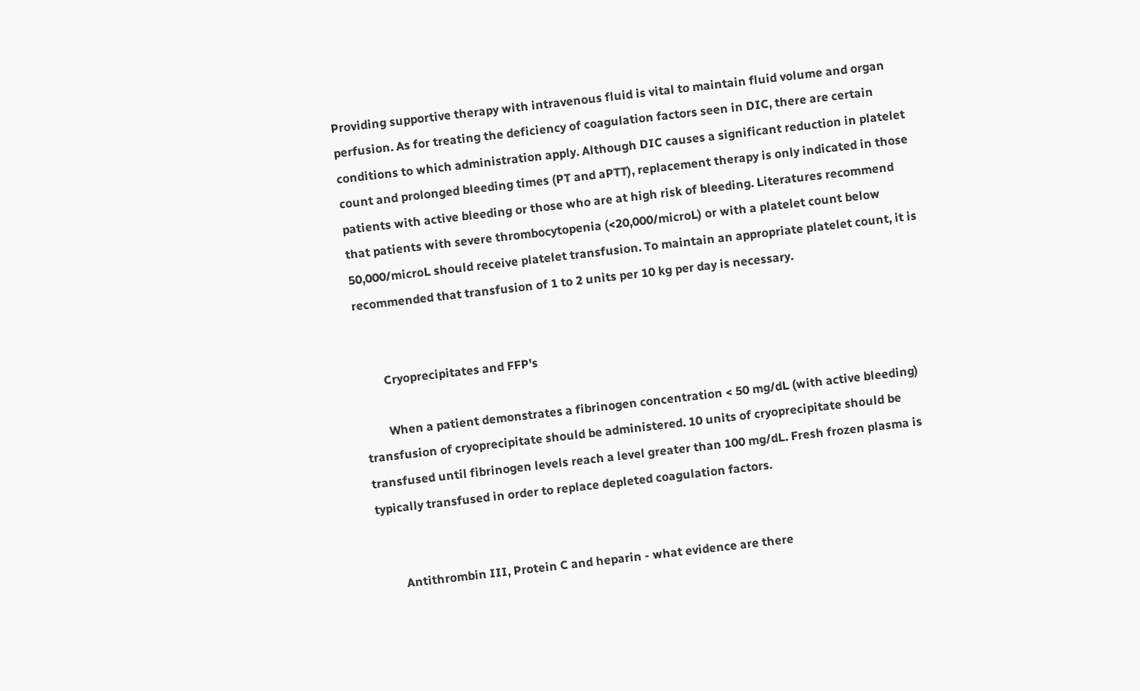Providing supportive therapy with intravenous fluid is vital to maintain fluid volume and organ perfusion. As for treating the deficiency of coagulation factors seen in DIC, there are certain conditions to which administration apply. Although DIC causes a significant reduction in platelet count and prolonged bleeding times (PT and aPTT), replacement therapy is only indicated in those patients with active bleeding or those who are at high risk of bleeding. Literatures recommend that patients with severe thrombocytopenia (<20,000/microL) or with a platelet count below 50,000/microL should receive platelet transfusion. To maintain an appropriate platelet count, it is recommended that transfusion of 1 to 2 units per 10 kg per day is necessary.


        Cryoprecipitates and FFP's

        When a patient demonstrates a fibrinogen concentration < 50 mg/dL (with active bleeding) transfusion of cryoprecipitate should be administered. 10 units of cryoprecipitate should be transfused until fibrinogen levels reach a level greater than 100 mg/dL. Fresh frozen plasma is typically transfused in order to replace depleted coagulation factors.


        Antithrombin III, Protein C and heparin - what evidence are there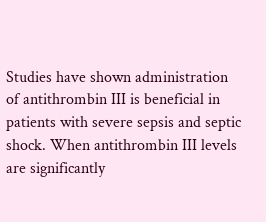Studies have shown administration of antithrombin III is beneficial in patients with severe sepsis and septic shock. When antithrombin III levels are significantly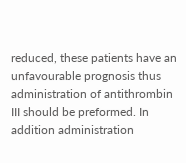reduced, these patients have an unfavourable prognosis thus administration of antithrombin III should be preformed. In addition administration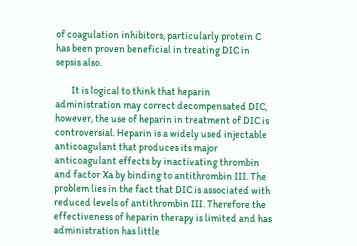of coagulation inhibitors, particularly protein C has been proven beneficial in treating DIC in sepsis also.

        It is logical to think that heparin administration may correct decompensated DIC, however, the use of heparin in treatment of DIC is controversial. Heparin is a widely used injectable anticoagulant that produces its major anticoagulant effects by inactivating thrombin and factor Xa by binding to antithrombin III. The problem lies in the fact that DIC is associated with reduced levels of antithrombin III. Therefore the effectiveness of heparin therapy is limited and has administration has little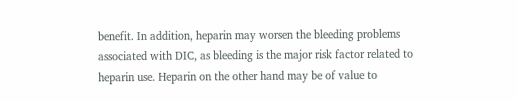benefit. In addition, heparin may worsen the bleeding problems associated with DIC, as bleeding is the major risk factor related to heparin use. Heparin on the other hand may be of value to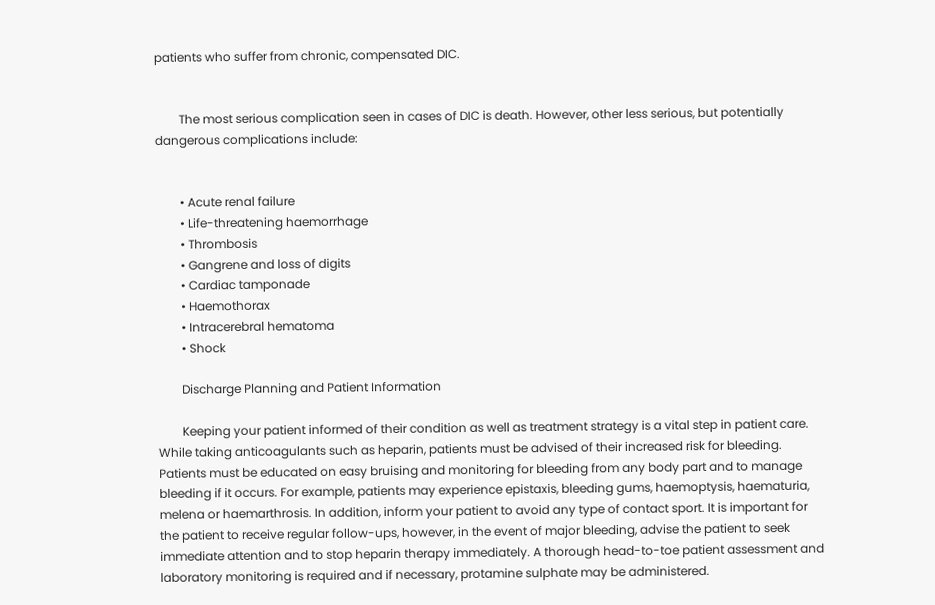patients who suffer from chronic, compensated DIC.


        The most serious complication seen in cases of DIC is death. However, other less serious, but potentially dangerous complications include:


        • Acute renal failure
        • Life-threatening haemorrhage
        • Thrombosis
        • Gangrene and loss of digits
        • Cardiac tamponade
        • Haemothorax
        • Intracerebral hematoma
        • Shock

        Discharge Planning and Patient Information

        Keeping your patient informed of their condition as well as treatment strategy is a vital step in patient care. While taking anticoagulants such as heparin, patients must be advised of their increased risk for bleeding. Patients must be educated on easy bruising and monitoring for bleeding from any body part and to manage bleeding if it occurs. For example, patients may experience epistaxis, bleeding gums, haemoptysis, haematuria, melena or haemarthrosis. In addition, inform your patient to avoid any type of contact sport. It is important for the patient to receive regular follow-ups, however, in the event of major bleeding, advise the patient to seek immediate attention and to stop heparin therapy immediately. A thorough head-to-toe patient assessment and laboratory monitoring is required and if necessary, protamine sulphate may be administered.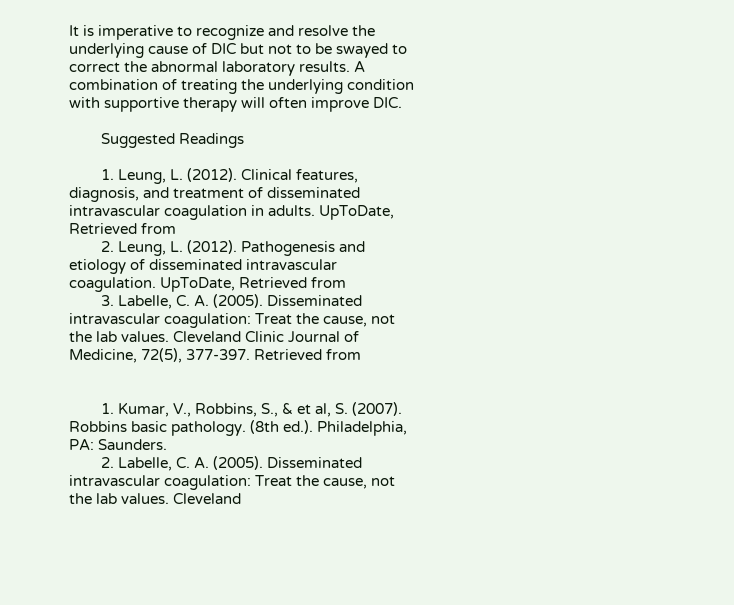It is imperative to recognize and resolve the underlying cause of DIC but not to be swayed to correct the abnormal laboratory results. A combination of treating the underlying condition with supportive therapy will often improve DIC.

        Suggested Readings

        1. Leung, L. (2012). Clinical features, diagnosis, and treatment of disseminated intravascular coagulation in adults. UpToDate, Retrieved from
        2. Leung, L. (2012). Pathogenesis and etiology of disseminated intravascular coagulation. UpToDate, Retrieved from
        3. Labelle, C. A. (2005). Disseminated intravascular coagulation: Treat the cause, not the lab values. Cleveland Clinic Journal of Medicine, 72(5), 377-397. Retrieved from


        1. Kumar, V., Robbins, S., & et al, S. (2007). Robbins basic pathology. (8th ed.). Philadelphia, PA: Saunders.
        2. Labelle, C. A. (2005). Disseminated intravascular coagulation: Treat the cause, not the lab values. Cleveland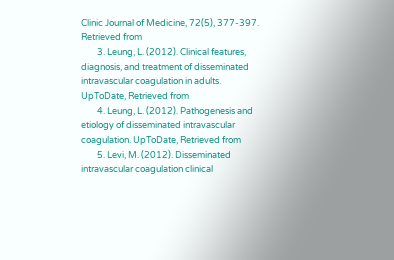Clinic Journal of Medicine, 72(5), 377-397. Retrieved from
        3. Leung, L. (2012). Clinical features, diagnosis, and treatment of disseminated intravascular coagulation in adults. UpToDate, Retrieved from
        4. Leung, L. (2012). Pathogenesis and etiology of disseminated intravascular coagulation. UpToDate, Retrieved from
        5. Levi, M. (2012). Disseminated intravascular coagulation clinical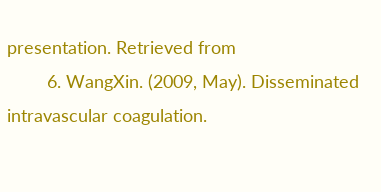presentation. Retrieved from
        6. WangXin. (2009, May). Disseminated intravascular coagulation.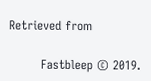Retrieved from

        Fastbleep © 2019.